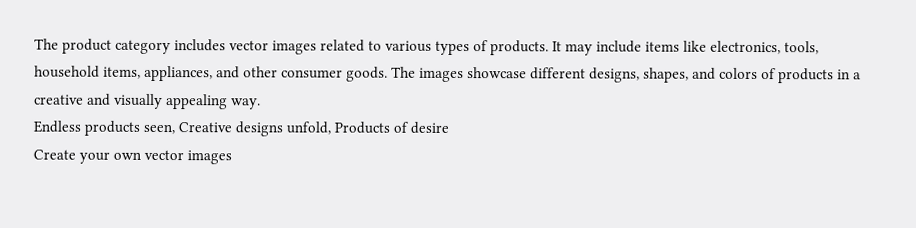The product category includes vector images related to various types of products. It may include items like electronics, tools, household items, appliances, and other consumer goods. The images showcase different designs, shapes, and colors of products in a creative and visually appealing way.
Endless products seen, Creative designs unfold, Products of desire
Create your own vector images